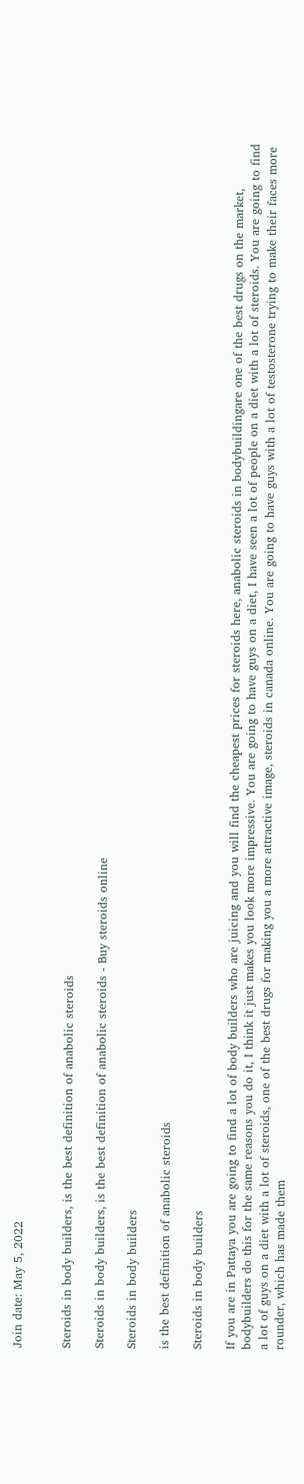Join date: May 5, 2022


Steroids in body builders, is the best definition of anabolic steroids

Steroids in body builders, is the best definition of anabolic steroids - Buy steroids online

Steroids in body builders

is the best definition of anabolic steroids

Steroids in body builders

If you are in Pattaya you are going to find a lot of body builders who are juicing and you will find the cheapest prices for steroids here, anabolic steroids in bodybuildingare one of the best drugs on the market, bodybuilders do this for the same reasons you do it, I think it just makes you look more impressive. You are going to have guys on a diet, I have seen a lot of people on a diet with a lot of steroids. You are going to find a lot of guys on a diet with a lot of steroids, one of the best drugs for making you a more attractive image, steroids in canada online. You are going to have guys with a lot of testosterone trying to make their faces more rounder, which has made them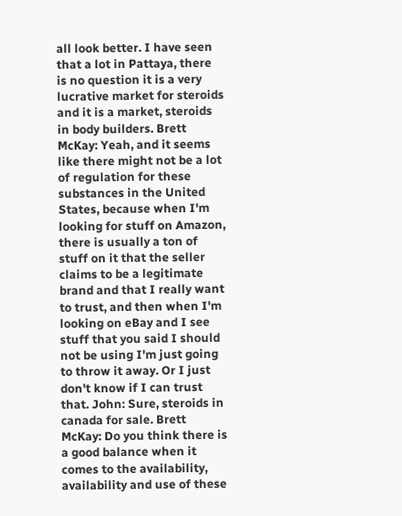all look better. I have seen that a lot in Pattaya, there is no question it is a very lucrative market for steroids and it is a market, steroids in body builders. Brett McKay: Yeah, and it seems like there might not be a lot of regulation for these substances in the United States, because when I'm looking for stuff on Amazon, there is usually a ton of stuff on it that the seller claims to be a legitimate brand and that I really want to trust, and then when I'm looking on eBay and I see stuff that you said I should not be using I'm just going to throw it away. Or I just don't know if I can trust that. John: Sure, steroids in canada for sale. Brett McKay: Do you think there is a good balance when it comes to the availability, availability and use of these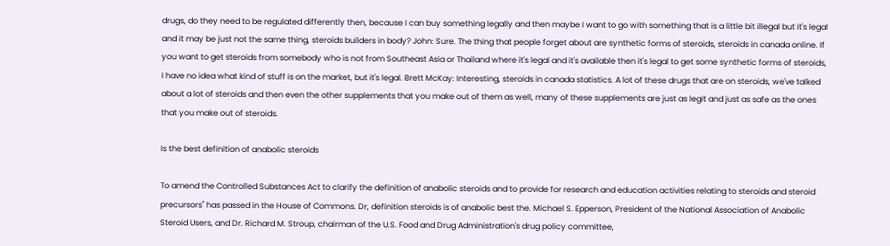drugs, do they need to be regulated differently then, because I can buy something legally and then maybe I want to go with something that is a little bit illegal but it's legal and it may be just not the same thing, steroids builders in body? John: Sure. The thing that people forget about are synthetic forms of steroids, steroids in canada online. If you want to get steroids from somebody who is not from Southeast Asia or Thailand where it's legal and it's available then it's legal to get some synthetic forms of steroids, I have no idea what kind of stuff is on the market, but it's legal. Brett McKay: Interesting, steroids in canada statistics. A lot of these drugs that are on steroids, we've talked about a lot of steroids and then even the other supplements that you make out of them as well, many of these supplements are just as legit and just as safe as the ones that you make out of steroids.

Is the best definition of anabolic steroids

To amend the Controlled Substances Act to clarify the definition of anabolic steroids and to provide for research and education activities relating to steroids and steroid precursors" has passed in the House of Commons. Dr, definition steroids is of anabolic best the. Michael S. Epperson, President of the National Association of Anabolic Steroid Users, and Dr. Richard M. Stroup, chairman of the U.S. Food and Drug Administration's drug policy committee,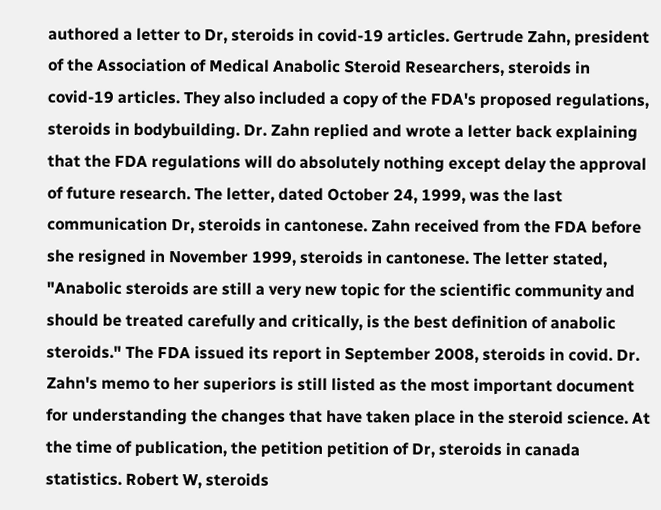authored a letter to Dr, steroids in covid-19 articles. Gertrude Zahn, president of the Association of Medical Anabolic Steroid Researchers, steroids in covid-19 articles. They also included a copy of the FDA's proposed regulations, steroids in bodybuilding. Dr. Zahn replied and wrote a letter back explaining that the FDA regulations will do absolutely nothing except delay the approval of future research. The letter, dated October 24, 1999, was the last communication Dr, steroids in cantonese. Zahn received from the FDA before she resigned in November 1999, steroids in cantonese. The letter stated, "Anabolic steroids are still a very new topic for the scientific community and should be treated carefully and critically, is the best definition of anabolic steroids." The FDA issued its report in September 2008, steroids in covid. Dr. Zahn's memo to her superiors is still listed as the most important document for understanding the changes that have taken place in the steroid science. At the time of publication, the petition petition of Dr, steroids in canada statistics. Robert W, steroids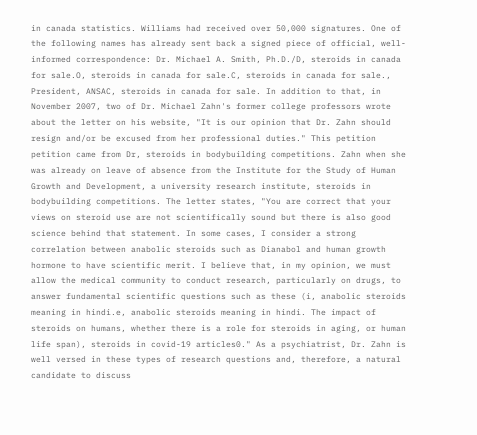in canada statistics. Williams had received over 50,000 signatures. One of the following names has already sent back a signed piece of official, well-informed correspondence: Dr. Michael A. Smith, Ph.D./D, steroids in canada for sale.O, steroids in canada for sale.C, steroids in canada for sale., President, ANSAC, steroids in canada for sale. In addition to that, in November 2007, two of Dr. Michael Zahn's former college professors wrote about the letter on his website, "It is our opinion that Dr. Zahn should resign and/or be excused from her professional duties." This petition petition came from Dr, steroids in bodybuilding competitions. Zahn when she was already on leave of absence from the Institute for the Study of Human Growth and Development, a university research institute, steroids in bodybuilding competitions. The letter states, "You are correct that your views on steroid use are not scientifically sound but there is also good science behind that statement. In some cases, I consider a strong correlation between anabolic steroids such as Dianabol and human growth hormone to have scientific merit. I believe that, in my opinion, we must allow the medical community to conduct research, particularly on drugs, to answer fundamental scientific questions such as these (i, anabolic steroids meaning in hindi.e, anabolic steroids meaning in hindi. The impact of steroids on humans, whether there is a role for steroids in aging, or human life span), steroids in covid-19 articles0." As a psychiatrist, Dr. Zahn is well versed in these types of research questions and, therefore, a natural candidate to discuss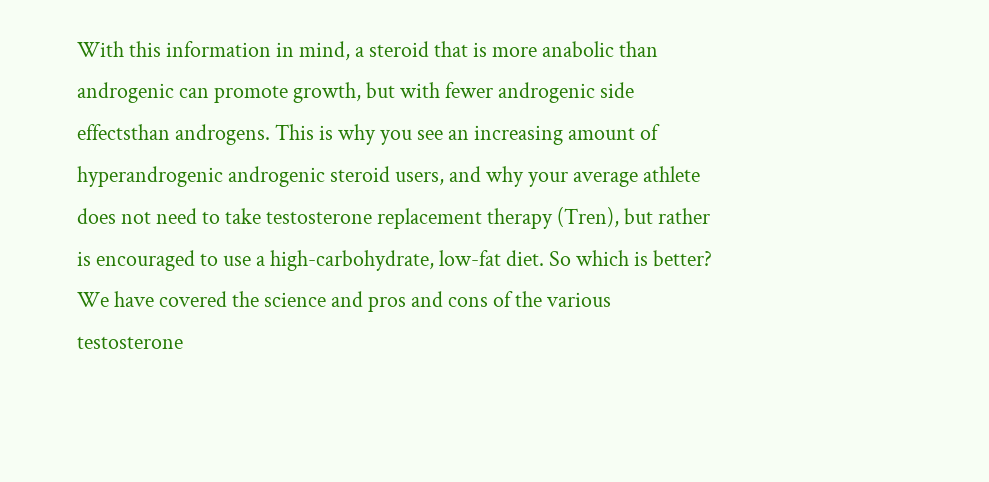With this information in mind, a steroid that is more anabolic than androgenic can promote growth, but with fewer androgenic side effectsthan androgens. This is why you see an increasing amount of hyperandrogenic androgenic steroid users, and why your average athlete does not need to take testosterone replacement therapy (Tren), but rather is encouraged to use a high-carbohydrate, low-fat diet. So which is better? We have covered the science and pros and cons of the various testosterone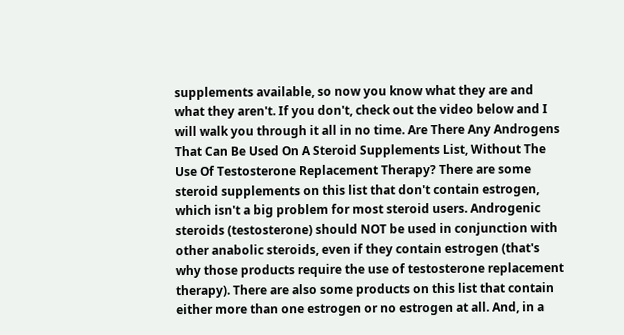supplements available, so now you know what they are and what they aren't. If you don't, check out the video below and I will walk you through it all in no time. Are There Any Androgens That Can Be Used On A Steroid Supplements List, Without The Use Of Testosterone Replacement Therapy? There are some steroid supplements on this list that don't contain estrogen, which isn't a big problem for most steroid users. Androgenic steroids (testosterone) should NOT be used in conjunction with other anabolic steroids, even if they contain estrogen (that's why those products require the use of testosterone replacement therapy). There are also some products on this list that contain either more than one estrogen or no estrogen at all. And, in a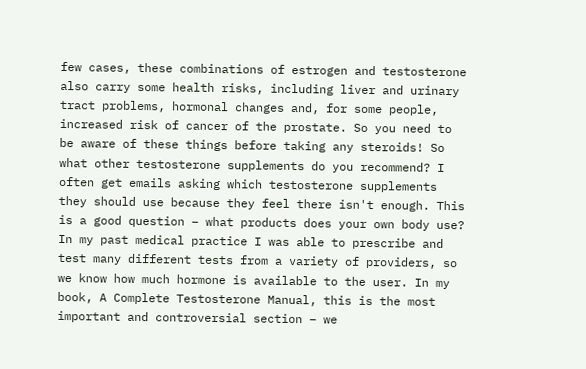few cases, these combinations of estrogen and testosterone also carry some health risks, including liver and urinary tract problems, hormonal changes and, for some people, increased risk of cancer of the prostate. So you need to be aware of these things before taking any steroids! So what other testosterone supplements do you recommend? I often get emails asking which testosterone supplements they should use because they feel there isn't enough. This is a good question – what products does your own body use? In my past medical practice I was able to prescribe and test many different tests from a variety of providers, so we know how much hormone is available to the user. In my book, A Complete Testosterone Manual, this is the most important and controversial section – we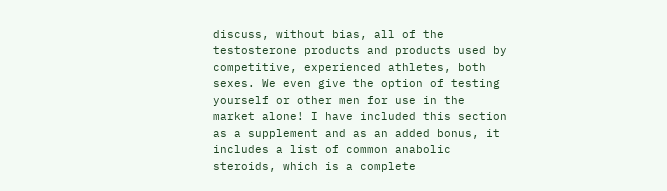discuss, without bias, all of the testosterone products and products used by competitive, experienced athletes, both sexes. We even give the option of testing yourself or other men for use in the market alone! I have included this section as a supplement and as an added bonus, it includes a list of common anabolic steroids, which is a complete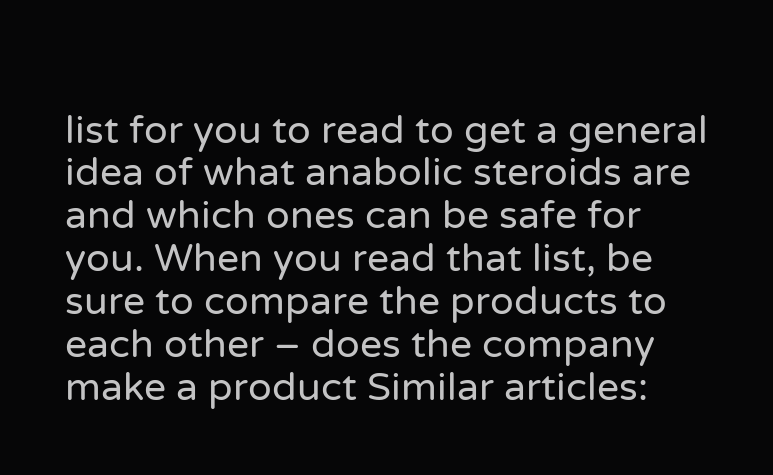list for you to read to get a general idea of what anabolic steroids are and which ones can be safe for you. When you read that list, be sure to compare the products to each other – does the company make a product Similar articles: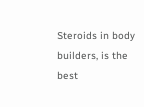Steroids in body builders, is the best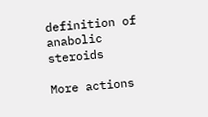definition of anabolic steroids

More actions